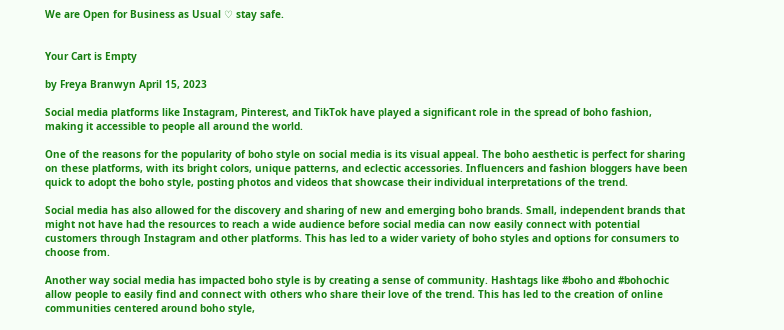We are Open for Business as Usual ♡ stay safe.


Your Cart is Empty

by Freya Branwyn April 15, 2023

Social media platforms like Instagram, Pinterest, and TikTok have played a significant role in the spread of boho fashion, making it accessible to people all around the world.

One of the reasons for the popularity of boho style on social media is its visual appeal. The boho aesthetic is perfect for sharing on these platforms, with its bright colors, unique patterns, and eclectic accessories. Influencers and fashion bloggers have been quick to adopt the boho style, posting photos and videos that showcase their individual interpretations of the trend.

Social media has also allowed for the discovery and sharing of new and emerging boho brands. Small, independent brands that might not have had the resources to reach a wide audience before social media can now easily connect with potential customers through Instagram and other platforms. This has led to a wider variety of boho styles and options for consumers to choose from.

Another way social media has impacted boho style is by creating a sense of community. Hashtags like #boho and #bohochic allow people to easily find and connect with others who share their love of the trend. This has led to the creation of online communities centered around boho style,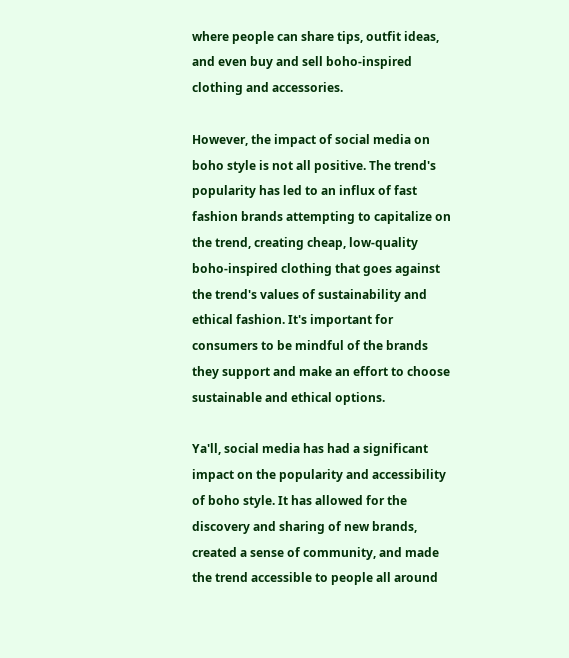where people can share tips, outfit ideas, and even buy and sell boho-inspired clothing and accessories.

However, the impact of social media on boho style is not all positive. The trend's popularity has led to an influx of fast fashion brands attempting to capitalize on the trend, creating cheap, low-quality boho-inspired clothing that goes against the trend's values of sustainability and ethical fashion. It's important for consumers to be mindful of the brands they support and make an effort to choose sustainable and ethical options.

Ya'll, social media has had a significant impact on the popularity and accessibility of boho style. It has allowed for the discovery and sharing of new brands, created a sense of community, and made the trend accessible to people all around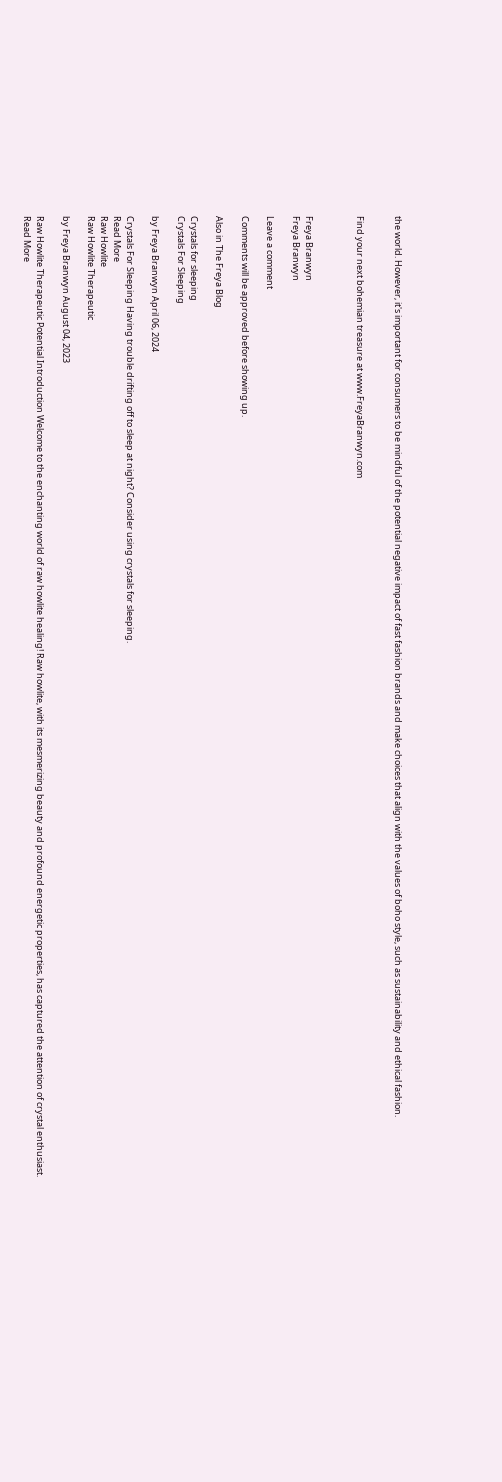the world. However, it's important for consumers to be mindful of the potential negative impact of fast fashion brands and make choices that align with the values of boho style, such as sustainability and ethical fashion.


Find your next bohemian treasure at www.FreyaBranwyn.com



Freya Branwyn
Freya Branwyn

Leave a comment

Comments will be approved before showing up.

Also in The Freya Blog

Crystals for sleeping
Crystals For Sleeping

by Freya Branwyn April 06, 2024

Crystals For Sleeping Having trouble drifting off to sleep at night? Consider using crystals for sleeping.
Read More
Raw Howlite
Raw Howlite Therapeutic

by Freya Branwyn August 04, 2023

Raw Howlite Therapeutic Potential Introduction Welcome to the enchanting world of raw howlite healing! Raw howlite, with its mesmerizing beauty and profound energetic properties, has captured the attention of crystal enthusiast.
Read More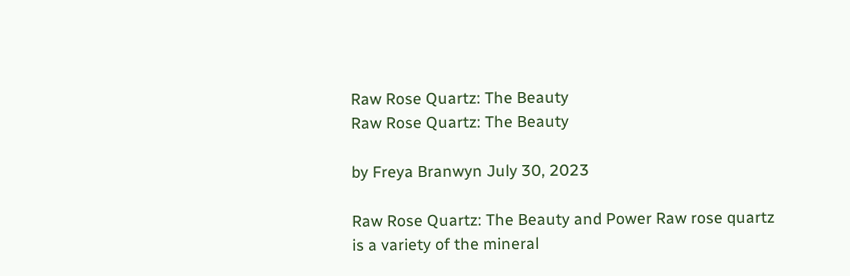Raw Rose Quartz: The Beauty
Raw Rose Quartz: The Beauty

by Freya Branwyn July 30, 2023

Raw Rose Quartz: The Beauty and Power Raw rose quartz is a variety of the mineral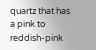quartz that has a pink to reddish-pink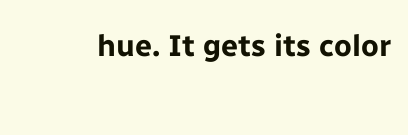hue. It gets its color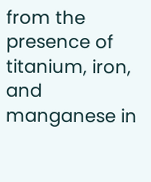from the presence of titanium, iron, and manganese in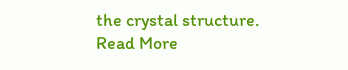the crystal structure.
Read More